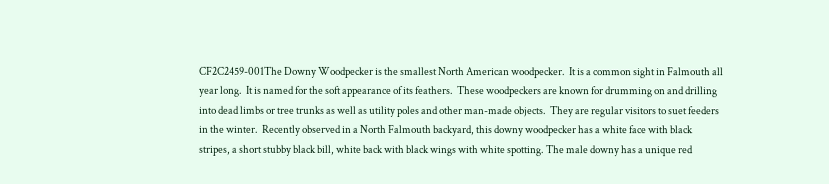CF2C2459-001The Downy Woodpecker is the smallest North American woodpecker.  It is a common sight in Falmouth all year long.  It is named for the soft appearance of its feathers.  These woodpeckers are known for drumming on and drilling into dead limbs or tree trunks as well as utility poles and other man-made objects.  They are regular visitors to suet feeders in the winter.  Recently observed in a North Falmouth backyard, this downy woodpecker has a white face with black stripes, a short stubby black bill, white back with black wings with white spotting. The male downy has a unique red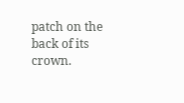patch on the back of its crown.